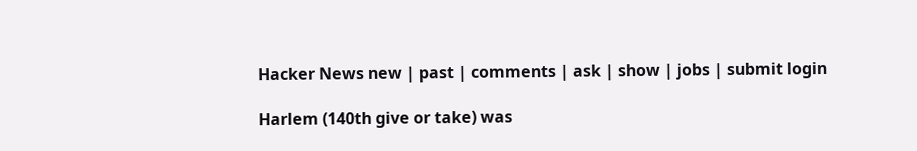Hacker News new | past | comments | ask | show | jobs | submit login

Harlem (140th give or take) was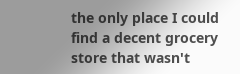the only place I could find a decent grocery store that wasn't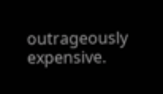outrageously expensive.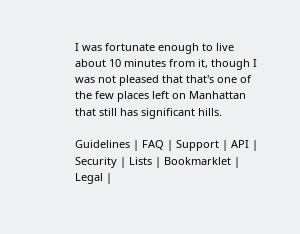I was fortunate enough to live about 10 minutes from it, though I was not pleased that that's one of the few places left on Manhattan that still has significant hills.

Guidelines | FAQ | Support | API | Security | Lists | Bookmarklet | Legal |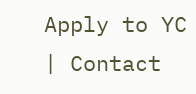Apply to YC | Contact